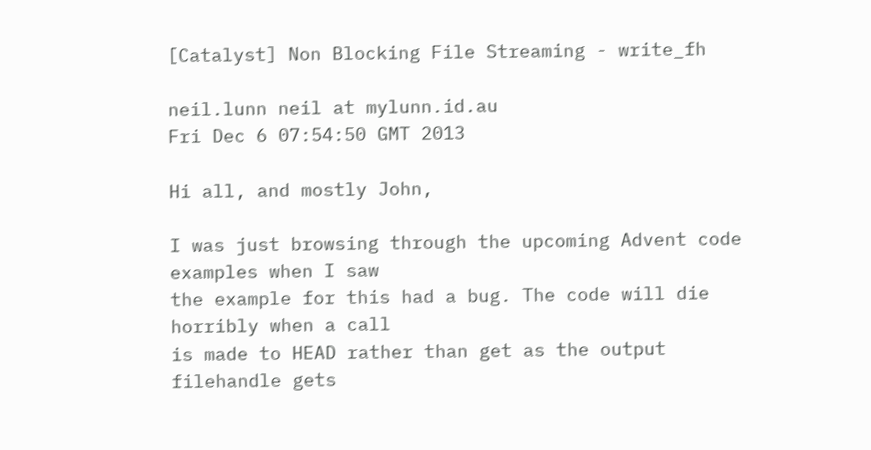[Catalyst] Non Blocking File Streaming - write_fh

neil.lunn neil at mylunn.id.au
Fri Dec 6 07:54:50 GMT 2013

Hi all, and mostly John,

I was just browsing through the upcoming Advent code examples when I saw
the example for this had a bug. The code will die horribly when a call
is made to HEAD rather than get as the output filehandle gets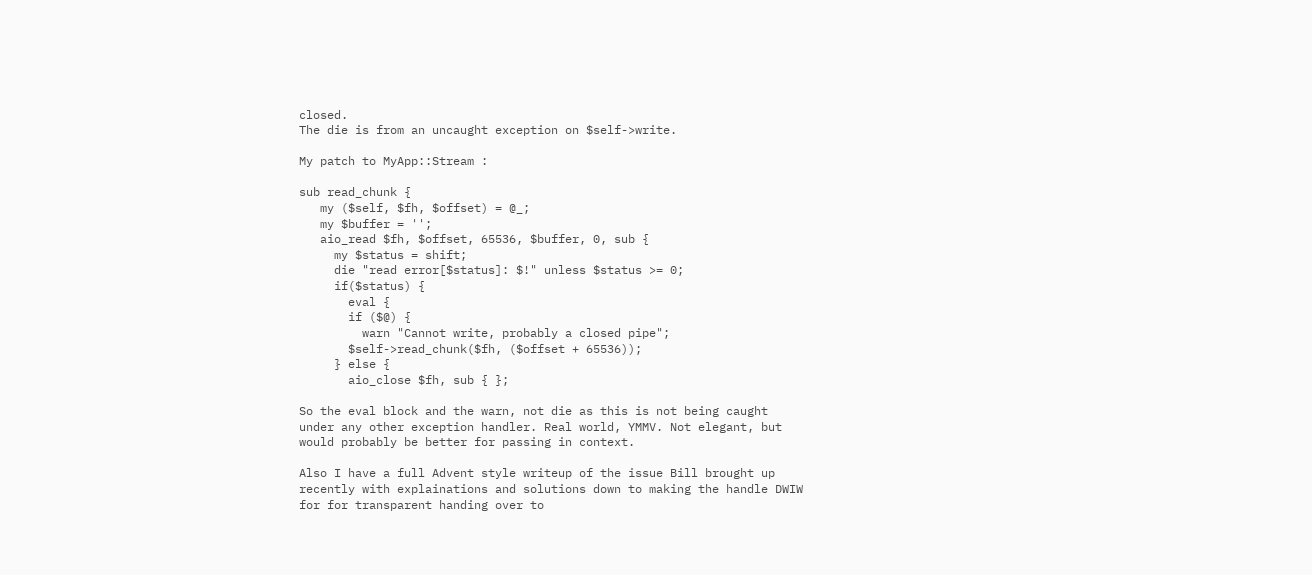closed.
The die is from an uncaught exception on $self->write.

My patch to MyApp::Stream :

sub read_chunk {
   my ($self, $fh, $offset) = @_;
   my $buffer = '';
   aio_read $fh, $offset, 65536, $buffer, 0, sub {
     my $status = shift;
     die "read error[$status]: $!" unless $status >= 0;
     if($status) {
       eval {
       if ($@) {
         warn "Cannot write, probably a closed pipe";
       $self->read_chunk($fh, ($offset + 65536));
     } else {
       aio_close $fh, sub { };

So the eval block and the warn, not die as this is not being caught
under any other exception handler. Real world, YMMV. Not elegant, but
would probably be better for passing in context.

Also I have a full Advent style writeup of the issue Bill brought up
recently with explainations and solutions down to making the handle DWIW
for for transparent handing over to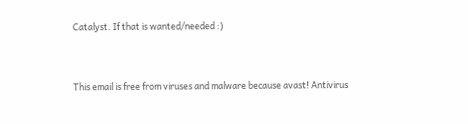Catalyst. If that is wanted/needed :)


This email is free from viruses and malware because avast! Antivirus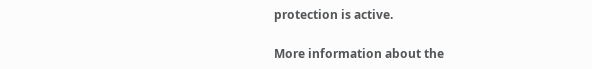protection is active.

More information about the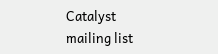Catalyst mailing list